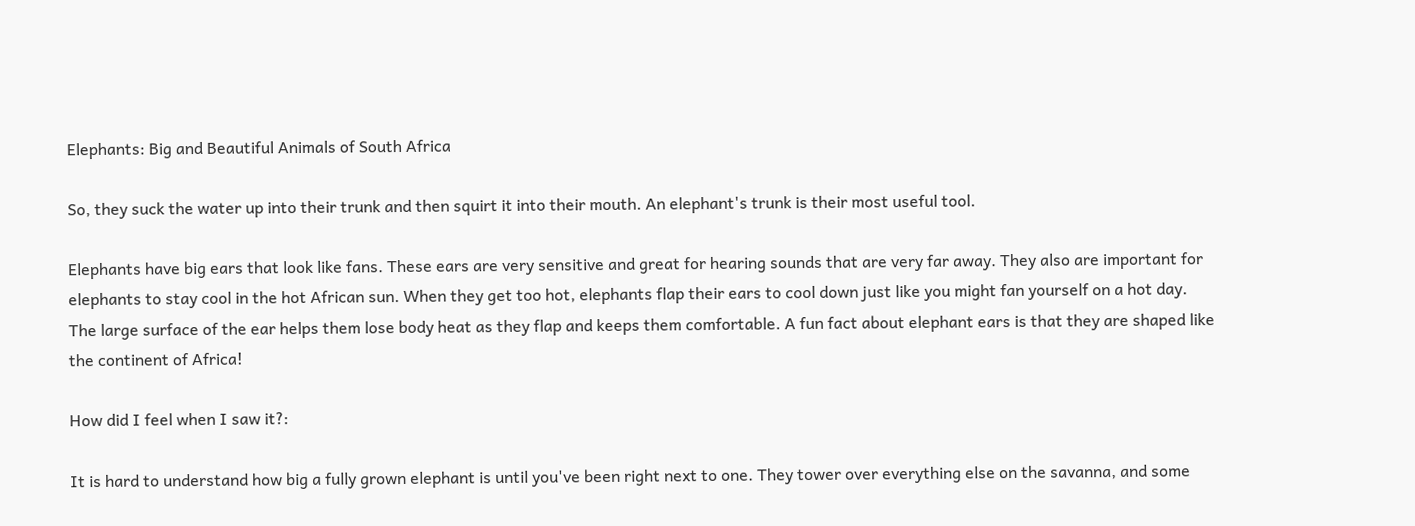Elephants: Big and Beautiful Animals of South Africa

So, they suck the water up into their trunk and then squirt it into their mouth. An elephant's trunk is their most useful tool.

Elephants have big ears that look like fans. These ears are very sensitive and great for hearing sounds that are very far away. They also are important for elephants to stay cool in the hot African sun. When they get too hot, elephants flap their ears to cool down just like you might fan yourself on a hot day. The large surface of the ear helps them lose body heat as they flap and keeps them comfortable. A fun fact about elephant ears is that they are shaped like the continent of Africa!

How did I feel when I saw it?:

It is hard to understand how big a fully grown elephant is until you've been right next to one. They tower over everything else on the savanna, and some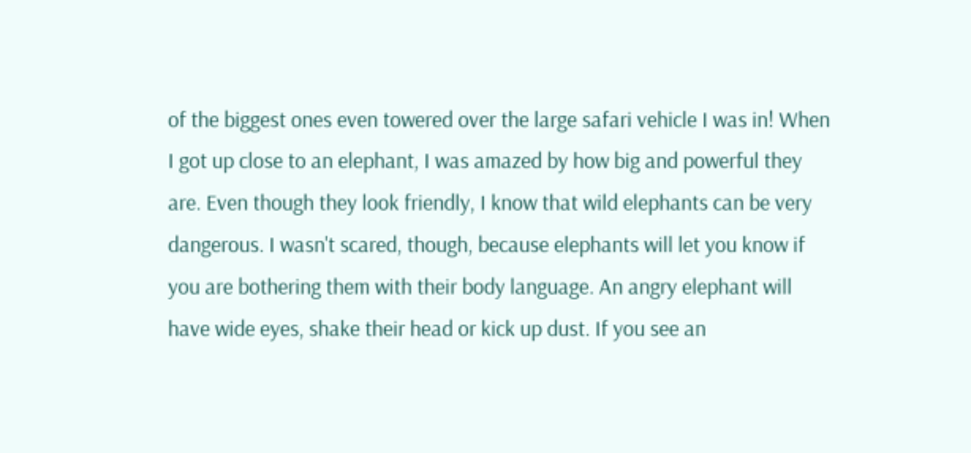of the biggest ones even towered over the large safari vehicle I was in! When I got up close to an elephant, I was amazed by how big and powerful they are. Even though they look friendly, I know that wild elephants can be very dangerous. I wasn't scared, though, because elephants will let you know if you are bothering them with their body language. An angry elephant will have wide eyes, shake their head or kick up dust. If you see an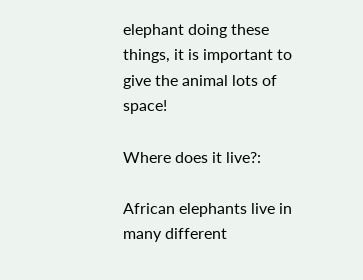elephant doing these things, it is important to give the animal lots of space!

Where does it live?:

African elephants live in many different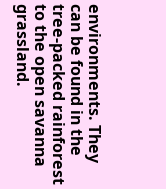environments. They can be found in the tree-packed rainforest to the open savanna grassland.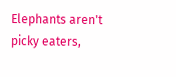Elephants aren't picky eaters,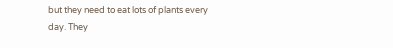but they need to eat lots of plants every day. They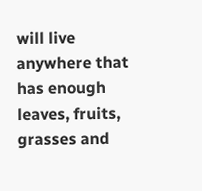will live anywhere that has enough leaves, fruits, grasses and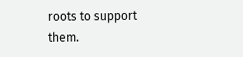roots to support them.